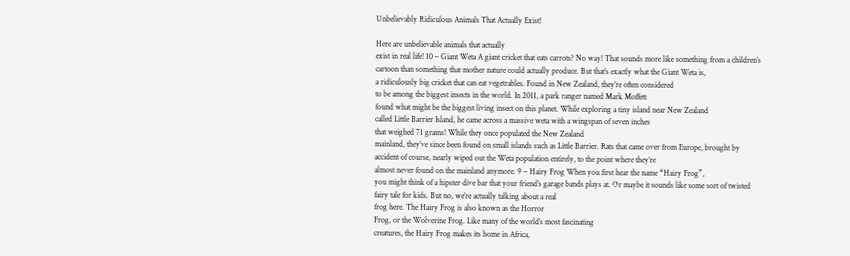Unbelievably Ridiculous Animals That Actually Exist!

Here are unbelievable animals that actually
exist in real life! 10 – Giant Weta A giant cricket that eats carrots? No way! That sounds more like something from a children’s
cartoon than something that mother nature could actually produce. But that’s exactly what the Giant Weta is,
a ridiculously big cricket that can eat vegetrables. Found in New Zealand, they’re often considered
to be among the biggest insects in the world. In 2011, a park ranger named Mark Moffett
found what might be the biggest living insect on this planet. While exploring a tiny island near New Zealand
called Little Barrier Island, he came across a massive weta with a wingspan of seven inches
that weighed 71 grams! While they once populated the New Zealand
mainland, they’ve since been found on small islands such as Little Barrier. Rats that came over from Europe, brought by
accident of course, nearly wiped out the Weta population entirely, to the point where they’re
almost never found on the mainland anymore. 9 – Hairy Frog When you first hear the name “Hairy Frog”,
you might think of a hipster dive bar that your friend’s garage bands plays at. Or maybe it sounds like some sort of twisted
fairy tale for kids. But no, we’re actually talking about a real
frog here. The Hairy Frog is also known as the Horror
Frog, or the Wolverine Frog. Like many of the world’s most fascinating
creatures, the Hairy Frog makes its home in Africa,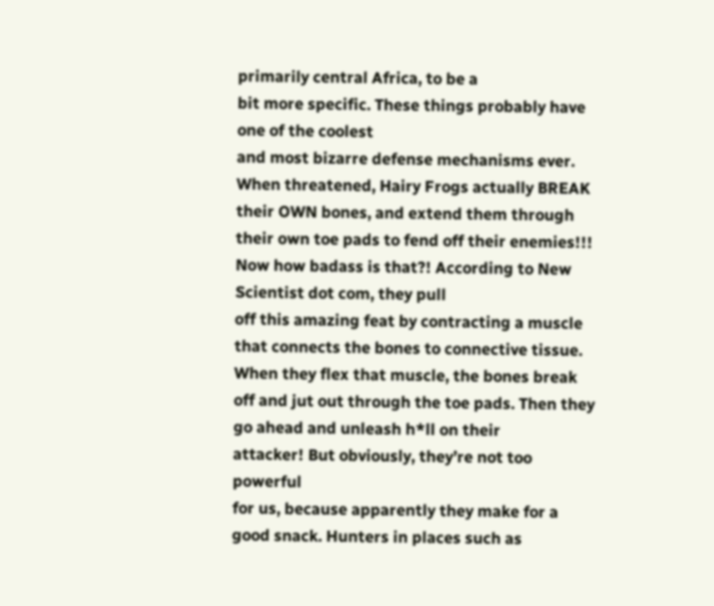primarily central Africa, to be a
bit more specific. These things probably have one of the coolest
and most bizarre defense mechanisms ever. When threatened, Hairy Frogs actually BREAK
their OWN bones, and extend them through their own toe pads to fend off their enemies!!! Now how badass is that?! According to New Scientist dot com, they pull
off this amazing feat by contracting a muscle that connects the bones to connective tissue. When they flex that muscle, the bones break
off and jut out through the toe pads. Then they go ahead and unleash h*ll on their
attacker! But obviously, they’re not too powerful
for us, because apparently they make for a good snack. Hunters in places such as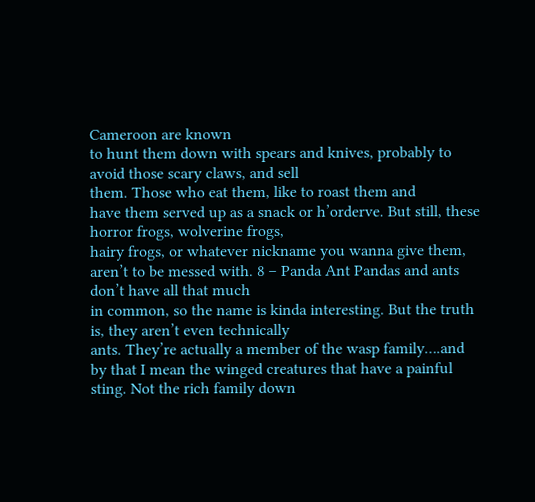Cameroon are known
to hunt them down with spears and knives, probably to avoid those scary claws, and sell
them. Those who eat them, like to roast them and
have them served up as a snack or h’orderve. But still, these horror frogs, wolverine frogs,
hairy frogs, or whatever nickname you wanna give them, aren’t to be messed with. 8 – Panda Ant Pandas and ants don’t have all that much
in common, so the name is kinda interesting. But the truth is, they aren’t even technically
ants. They’re actually a member of the wasp family….and
by that I mean the winged creatures that have a painful sting. Not the rich family down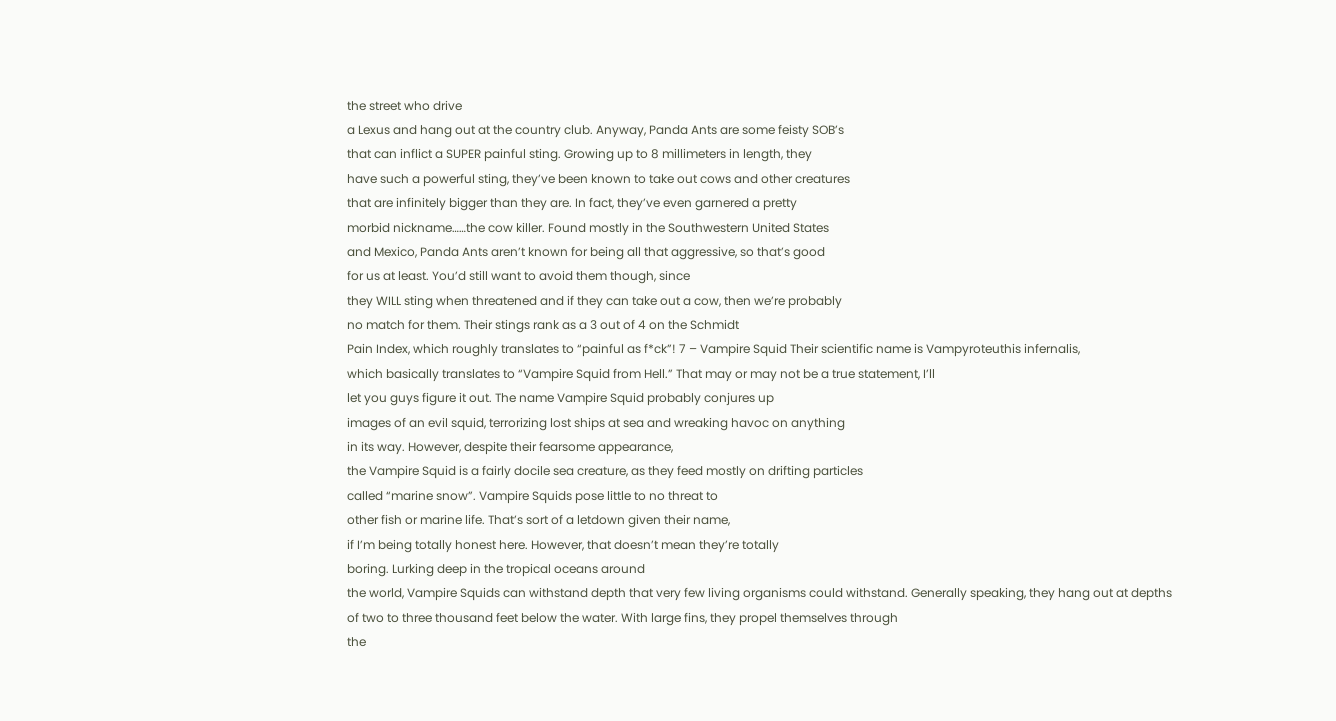the street who drive
a Lexus and hang out at the country club. Anyway, Panda Ants are some feisty SOB’s
that can inflict a SUPER painful sting. Growing up to 8 millimeters in length, they
have such a powerful sting, they’ve been known to take out cows and other creatures
that are infinitely bigger than they are. In fact, they’ve even garnered a pretty
morbid nickname……the cow killer. Found mostly in the Southwestern United States
and Mexico, Panda Ants aren’t known for being all that aggressive, so that’s good
for us at least. You’d still want to avoid them though, since
they WILL sting when threatened and if they can take out a cow, then we’re probably
no match for them. Their stings rank as a 3 out of 4 on the Schmidt
Pain Index, which roughly translates to “painful as f*ck”! 7 – Vampire Squid Their scientific name is Vampyroteuthis infernalis,
which basically translates to “Vampire Squid from Hell.” That may or may not be a true statement, I’ll
let you guys figure it out. The name Vampire Squid probably conjures up
images of an evil squid, terrorizing lost ships at sea and wreaking havoc on anything
in its way. However, despite their fearsome appearance,
the Vampire Squid is a fairly docile sea creature, as they feed mostly on drifting particles
called “marine snow”. Vampire Squids pose little to no threat to
other fish or marine life. That’s sort of a letdown given their name,
if I’m being totally honest here. However, that doesn’t mean they’re totally
boring. Lurking deep in the tropical oceans around
the world, Vampire Squids can withstand depth that very few living organisms could withstand. Generally speaking, they hang out at depths
of two to three thousand feet below the water. With large fins, they propel themselves through
the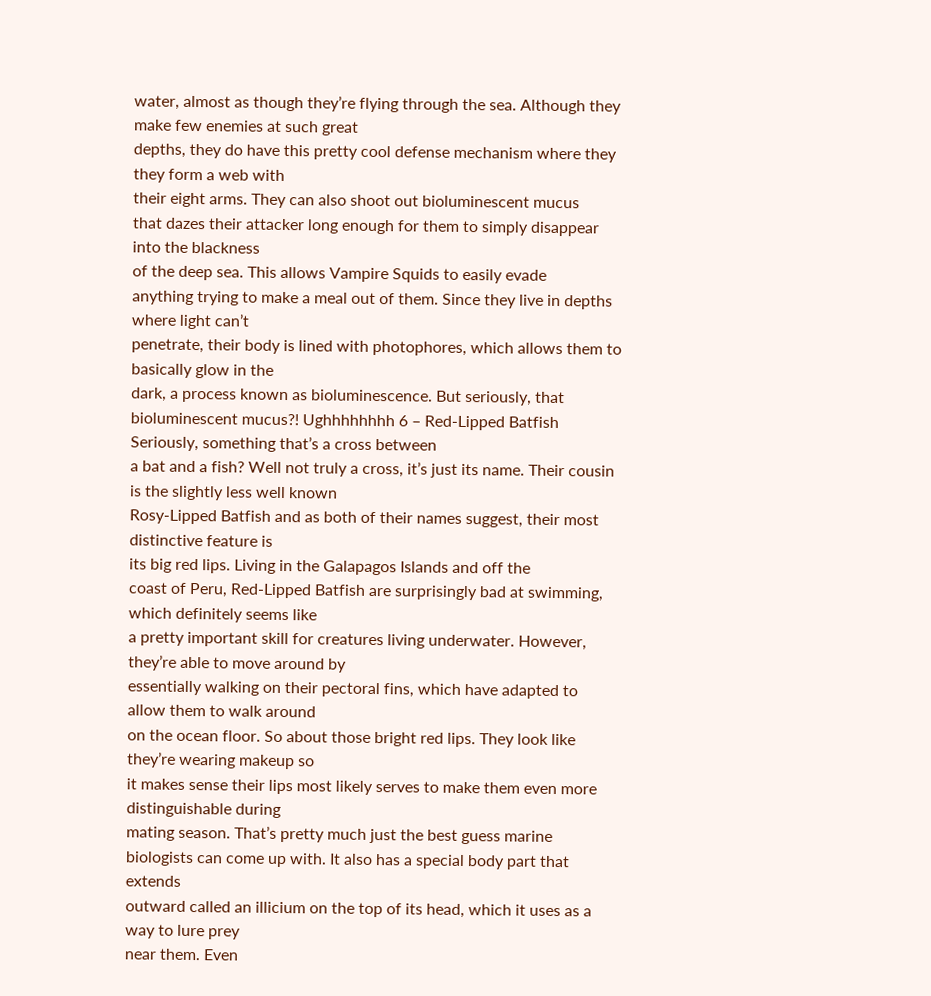water, almost as though they’re flying through the sea. Although they make few enemies at such great
depths, they do have this pretty cool defense mechanism where they they form a web with
their eight arms. They can also shoot out bioluminescent mucus
that dazes their attacker long enough for them to simply disappear into the blackness
of the deep sea. This allows Vampire Squids to easily evade
anything trying to make a meal out of them. Since they live in depths where light can’t
penetrate, their body is lined with photophores, which allows them to basically glow in the
dark, a process known as bioluminescence. But seriously, that bioluminescent mucus?! Ughhhhhhhh 6 – Red-Lipped Batfish Seriously, something that’s a cross between
a bat and a fish? Well not truly a cross, it’s just its name. Their cousin is the slightly less well known
Rosy-Lipped Batfish and as both of their names suggest, their most distinctive feature is
its big red lips. Living in the Galapagos Islands and off the
coast of Peru, Red-Lipped Batfish are surprisingly bad at swimming, which definitely seems like
a pretty important skill for creatures living underwater. However, they’re able to move around by
essentially walking on their pectoral fins, which have adapted to allow them to walk around
on the ocean floor. So about those bright red lips. They look like they’re wearing makeup so
it makes sense their lips most likely serves to make them even more distinguishable during
mating season. That’s pretty much just the best guess marine
biologists can come up with. It also has a special body part that extends
outward called an illicium on the top of its head, which it uses as a way to lure prey
near them. Even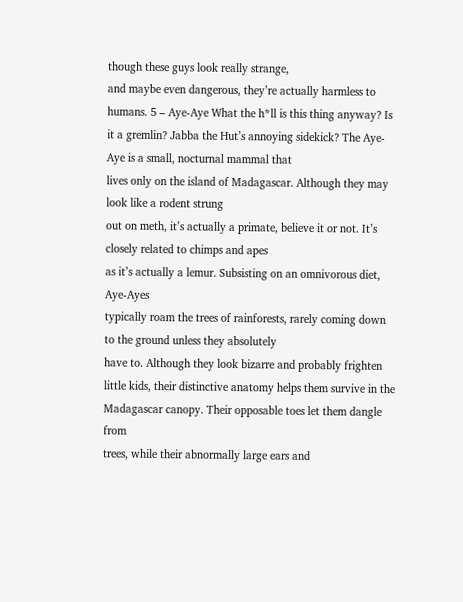though these guys look really strange,
and maybe even dangerous, they’re actually harmless to humans. 5 – Aye-Aye What the h*ll is this thing anyway? Is it a gremlin? Jabba the Hut’s annoying sidekick? The Aye-Aye is a small, nocturnal mammal that
lives only on the island of Madagascar. Although they may look like a rodent strung
out on meth, it’s actually a primate, believe it or not. It’s closely related to chimps and apes
as it’s actually a lemur. Subsisting on an omnivorous diet, Aye-Ayes
typically roam the trees of rainforests, rarely coming down to the ground unless they absolutely
have to. Although they look bizarre and probably frighten
little kids, their distinctive anatomy helps them survive in the Madagascar canopy. Their opposable toes let them dangle from
trees, while their abnormally large ears and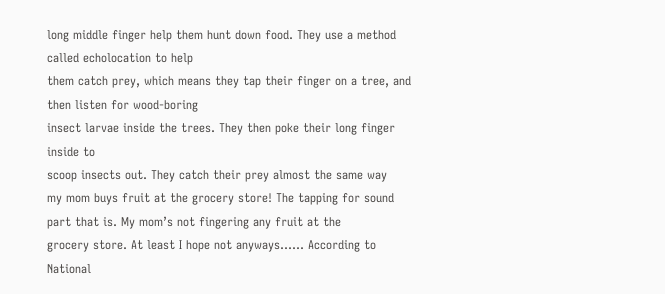long middle finger help them hunt down food. They use a method called echolocation to help
them catch prey, which means they tap their finger on a tree, and then listen for wood-boring
insect larvae inside the trees. They then poke their long finger inside to
scoop insects out. They catch their prey almost the same way
my mom buys fruit at the grocery store! The tapping for sound part that is. My mom’s not fingering any fruit at the
grocery store. At least I hope not anyways…… According to National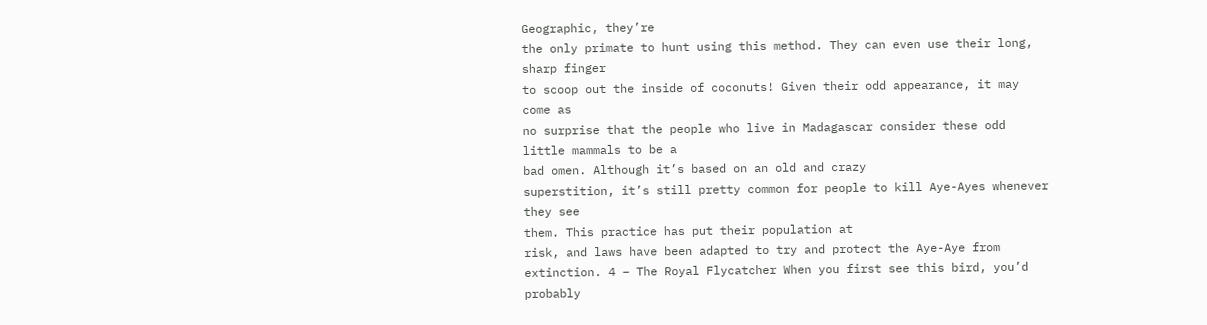Geographic, they’re
the only primate to hunt using this method. They can even use their long, sharp finger
to scoop out the inside of coconuts! Given their odd appearance, it may come as
no surprise that the people who live in Madagascar consider these odd little mammals to be a
bad omen. Although it’s based on an old and crazy
superstition, it’s still pretty common for people to kill Aye-Ayes whenever they see
them. This practice has put their population at
risk, and laws have been adapted to try and protect the Aye-Aye from extinction. 4 – The Royal Flycatcher When you first see this bird, you’d probably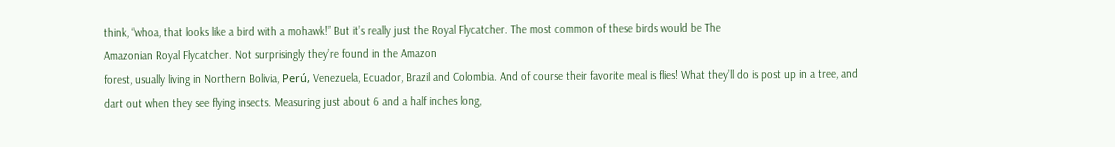think, “whoa, that looks like a bird with a mohawk!” But it’s really just the Royal Flycatcher. The most common of these birds would be The
Amazonian Royal Flycatcher. Not surprisingly they’re found in the Amazon
forest, usually living in Northern Bolivia, Perú, Venezuela, Ecuador, Brazil and Colombia. And of course their favorite meal is flies! What they’ll do is post up in a tree, and
dart out when they see flying insects. Measuring just about 6 and a half inches long,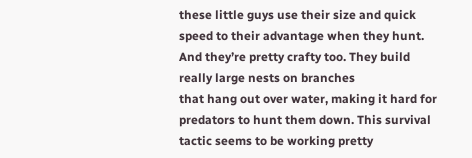these little guys use their size and quick speed to their advantage when they hunt. And they’re pretty crafty too. They build really large nests on branches
that hang out over water, making it hard for predators to hunt them down. This survival tactic seems to be working pretty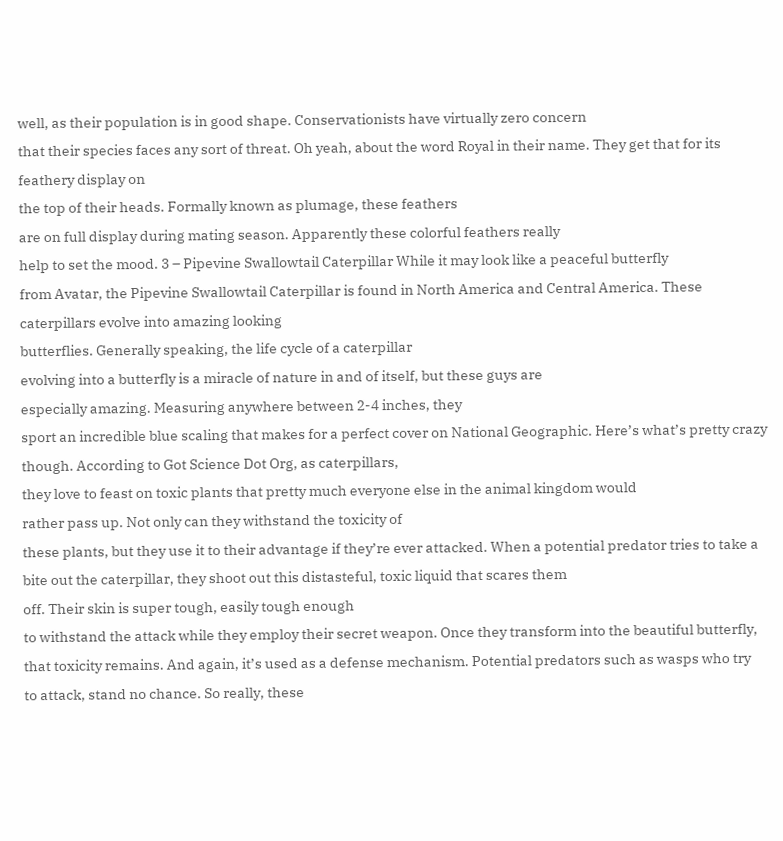well, as their population is in good shape. Conservationists have virtually zero concern
that their species faces any sort of threat. Oh yeah, about the word Royal in their name. They get that for its feathery display on
the top of their heads. Formally known as plumage, these feathers
are on full display during mating season. Apparently these colorful feathers really
help to set the mood. 3 – Pipevine Swallowtail Caterpillar While it may look like a peaceful butterfly
from Avatar, the Pipevine Swallowtail Caterpillar is found in North America and Central America. These caterpillars evolve into amazing looking
butterflies. Generally speaking, the life cycle of a caterpillar
evolving into a butterfly is a miracle of nature in and of itself, but these guys are
especially amazing. Measuring anywhere between 2-4 inches, they
sport an incredible blue scaling that makes for a perfect cover on National Geographic. Here’s what’s pretty crazy though. According to Got Science Dot Org, as caterpillars,
they love to feast on toxic plants that pretty much everyone else in the animal kingdom would
rather pass up. Not only can they withstand the toxicity of
these plants, but they use it to their advantage if they’re ever attacked. When a potential predator tries to take a
bite out the caterpillar, they shoot out this distasteful, toxic liquid that scares them
off. Their skin is super tough, easily tough enough
to withstand the attack while they employ their secret weapon. Once they transform into the beautiful butterfly,
that toxicity remains. And again, it’s used as a defense mechanism. Potential predators such as wasps who try
to attack, stand no chance. So really, these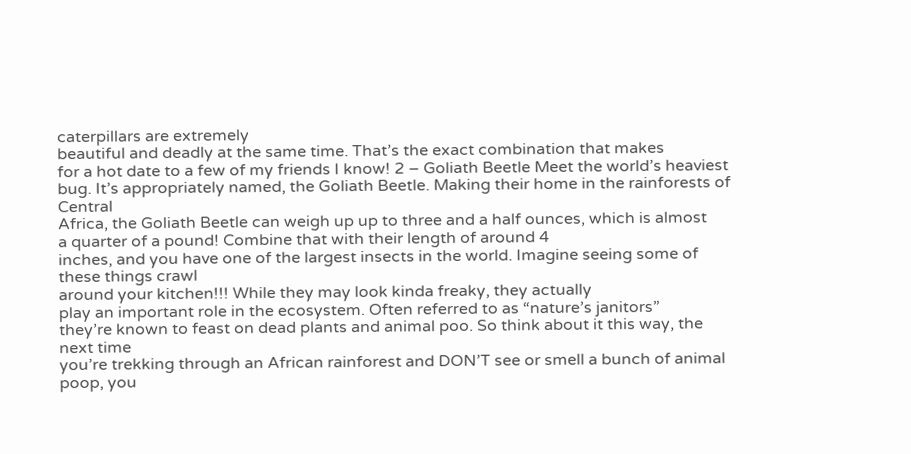caterpillars are extremely
beautiful and deadly at the same time. That’s the exact combination that makes
for a hot date to a few of my friends I know! 2 – Goliath Beetle Meet the world’s heaviest bug. It’s appropriately named, the Goliath Beetle. Making their home in the rainforests of Central
Africa, the Goliath Beetle can weigh up up to three and a half ounces, which is almost
a quarter of a pound! Combine that with their length of around 4
inches, and you have one of the largest insects in the world. Imagine seeing some of these things crawl
around your kitchen!!! While they may look kinda freaky, they actually
play an important role in the ecosystem. Often referred to as “nature’s janitors”
they’re known to feast on dead plants and animal poo. So think about it this way, the next time
you’re trekking through an African rainforest and DON’T see or smell a bunch of animal
poop, you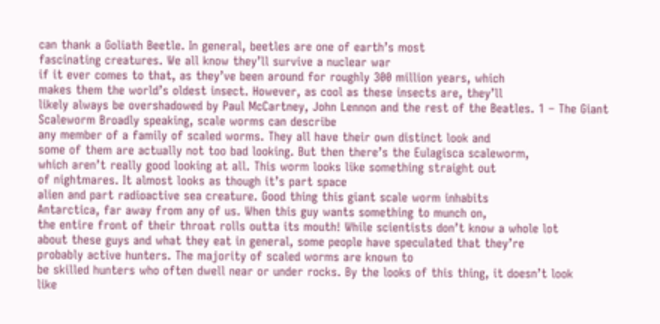can thank a Goliath Beetle. In general, beetles are one of earth’s most
fascinating creatures. We all know they’ll survive a nuclear war
if it ever comes to that, as they’ve been around for roughly 300 million years, which
makes them the world’s oldest insect. However, as cool as these insects are, they’ll
likely always be overshadowed by Paul McCartney, John Lennon and the rest of the Beatles. 1 – The Giant Scaleworm Broadly speaking, scale worms can describe
any member of a family of scaled worms. They all have their own distinct look and
some of them are actually not too bad looking. But then there’s the Eulagisca scaleworm,
which aren’t really good looking at all. This worm looks like something straight out
of nightmares. It almost looks as though it’s part space
alien and part radioactive sea creature. Good thing this giant scale worm inhabits
Antarctica, far away from any of us. When this guy wants something to munch on,
the entire front of their throat rolls outta its mouth! While scientists don’t know a whole lot
about these guys and what they eat in general, some people have speculated that they’re
probably active hunters. The majority of scaled worms are known to
be skilled hunters who often dwell near or under rocks. By the looks of this thing, it doesn’t look
like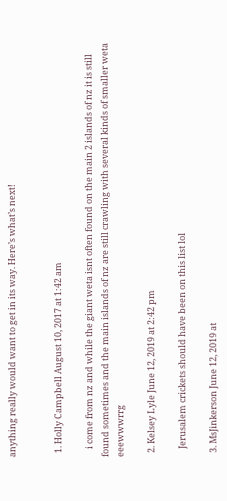anything really would want to get in its way. Here’s what’s next!


  1. Holly Campbell August 10, 2017 at 1:42 am

    i come from nz and while the giant weta isnt often found on the main 2 islands of nz it is still found sometimes and the main islands of nz are still crawling with several kinds of smaller weta eeewwwrrg

  2. Kelsey Lyle June 12, 2019 at 2:42 pm

    Jerusalem crickets should have been on this list lol

  3. MsJinkerson June 12, 2019 at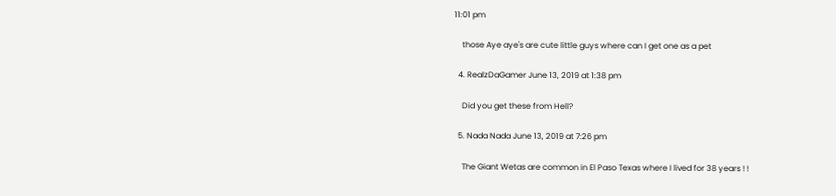11:01 pm

    those Aye aye's are cute little guys where can I get one as a pet

  4. RealzDaGamer June 13, 2019 at 1:38 pm

    Did you get these from Hell?

  5. Nada Nada June 13, 2019 at 7:26 pm

    The Giant Wetas are common in El Paso Texas where I lived for 38 years ! !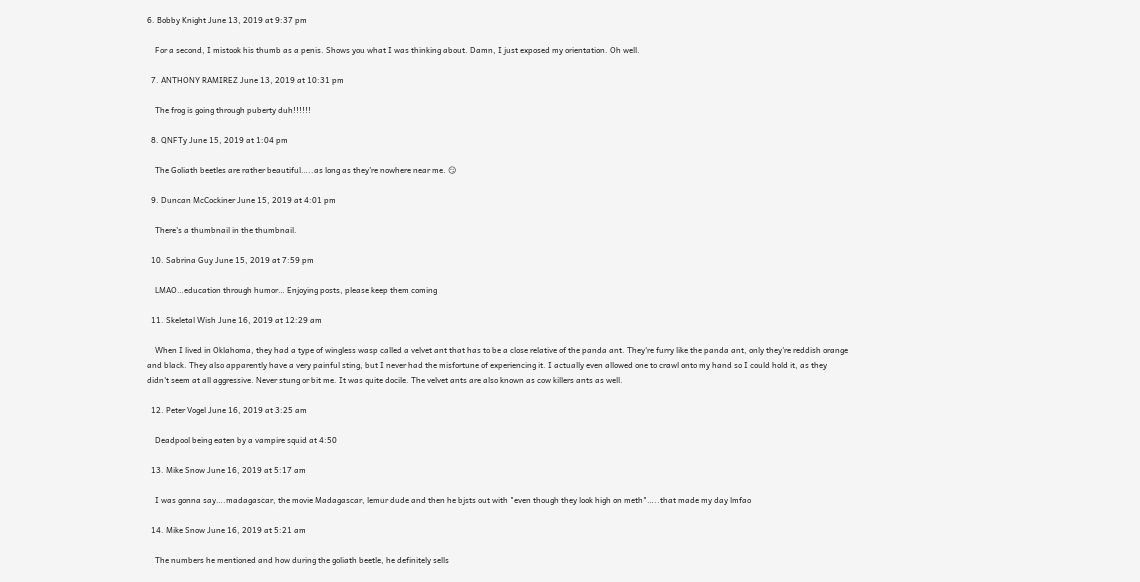6. Bobby Knight June 13, 2019 at 9:37 pm

    For a second, I mistook his thumb as a penis. Shows you what I was thinking about. Damn, I just exposed my orientation. Oh well.

  7. ANTHONY RAMIREZ June 13, 2019 at 10:31 pm

    The frog is going through puberty duh!!!!!!

  8. QNFTy June 15, 2019 at 1:04 pm

    The Goliath beetles are rather beautiful…..as long as they're nowhere near me. 😏

  9. Duncan McCockiner June 15, 2019 at 4:01 pm

    There's a thumbnail in the thumbnail.

  10. Sabrina Guy June 15, 2019 at 7:59 pm

    LMAO…education through humor… Enjoying posts, please keep them coming

  11. Skeletal Wish June 16, 2019 at 12:29 am

    When I lived in Oklahoma, they had a type of wingless wasp called a velvet ant that has to be a close relative of the panda ant. They're furry like the panda ant, only they're reddish orange and black. They also apparently have a very painful sting, but I never had the misfortune of experiencing it. I actually even allowed one to crawl onto my hand so I could hold it, as they didn't seem at all aggressive. Never stung or bit me. It was quite docile. The velvet ants are also known as cow killers ants as well.

  12. Peter Vogel June 16, 2019 at 3:25 am

    Deadpool being eaten by a vampire squid at 4:50

  13. Mike Snow June 16, 2019 at 5:17 am

    I was gonna say….madagascar, the movie Madagascar, lemur dude and then he bjsts out with "even though they look high on meth"…..that made my day lmfao

  14. Mike Snow June 16, 2019 at 5:21 am

    The numbers he mentioned and how during the goliath beetle, he definitely sells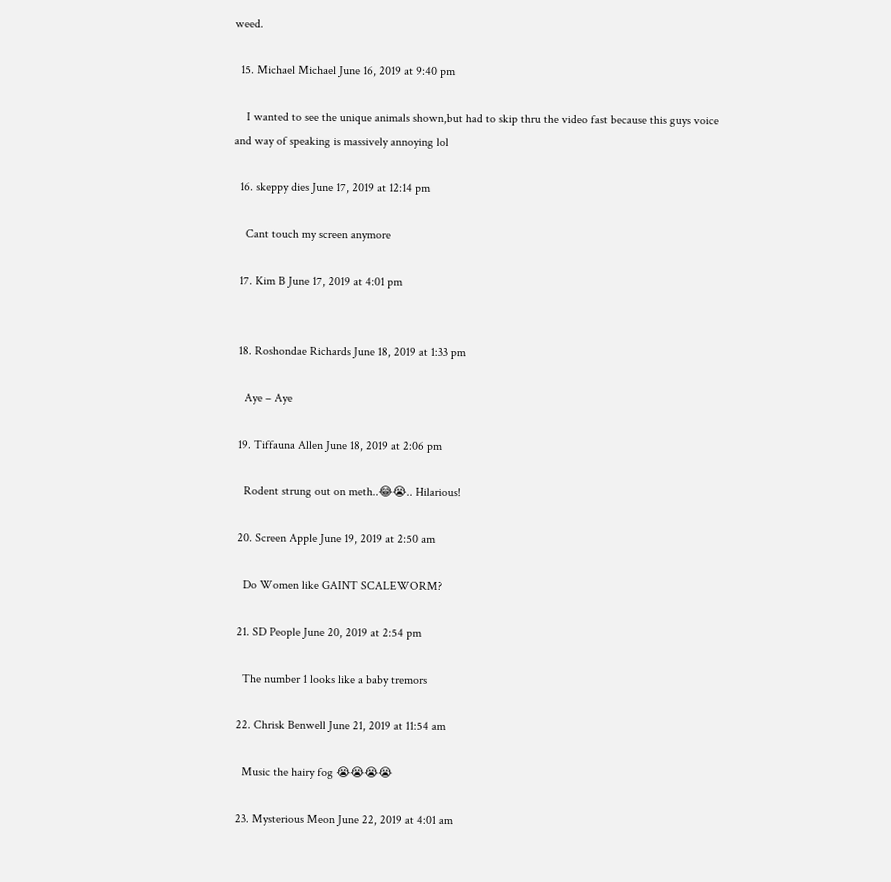weed.

  15. Michael Michael June 16, 2019 at 9:40 pm

    I wanted to see the unique animals shown,but had to skip thru the video fast because this guys voice and way of speaking is massively annoying lol

  16. skeppy dies June 17, 2019 at 12:14 pm

    Cant touch my screen anymore

  17. Kim B June 17, 2019 at 4:01 pm


  18. Roshondae Richards June 18, 2019 at 1:33 pm

    Aye – Aye

  19. Tiffauna Allen June 18, 2019 at 2:06 pm

    Rodent strung out on meth..😂😭.. Hilarious!

  20. Screen Apple June 19, 2019 at 2:50 am

    Do Women like GAINT SCALEWORM?

  21. SD People June 20, 2019 at 2:54 pm

    The number 1 looks like a baby tremors

  22. Chrisk Benwell June 21, 2019 at 11:54 am

    Music the hairy fog 😭😭😭😭

  23. Mysterious Meon June 22, 2019 at 4:01 am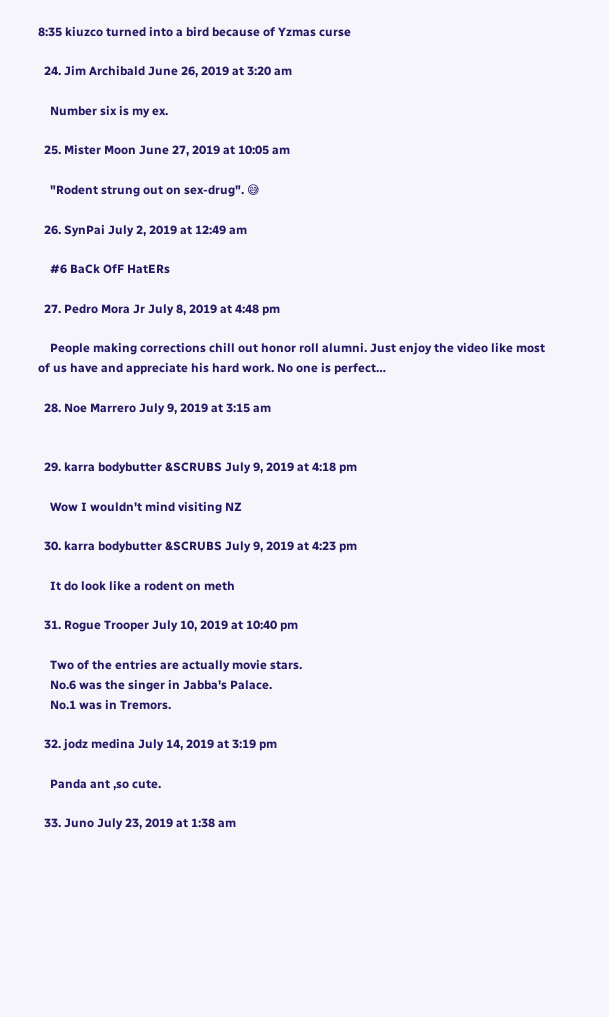8:35 kiuzco turned into a bird because of Yzmas curse

  24. Jim Archibald June 26, 2019 at 3:20 am

    Number six is my ex.

  25. Mister Moon June 27, 2019 at 10:05 am

    "Rodent strung out on sex-drug". 😅

  26. SynPai July 2, 2019 at 12:49 am

    #6 BaCk OfF HatERs

  27. Pedro Mora Jr July 8, 2019 at 4:48 pm

    People making corrections chill out honor roll alumni. Just enjoy the video like most of us have and appreciate his hard work. No one is perfect…

  28. Noe Marrero July 9, 2019 at 3:15 am


  29. karra bodybutter &SCRUBS July 9, 2019 at 4:18 pm

    Wow I wouldn't mind visiting NZ

  30. karra bodybutter &SCRUBS July 9, 2019 at 4:23 pm

    It do look like a rodent on meth

  31. Rogue Trooper July 10, 2019 at 10:40 pm

    Two of the entries are actually movie stars.
    No.6 was the singer in Jabba's Palace.
    No.1 was in Tremors.

  32. jodz medina July 14, 2019 at 3:19 pm

    Panda ant ,so cute.

  33. Juno July 23, 2019 at 1:38 am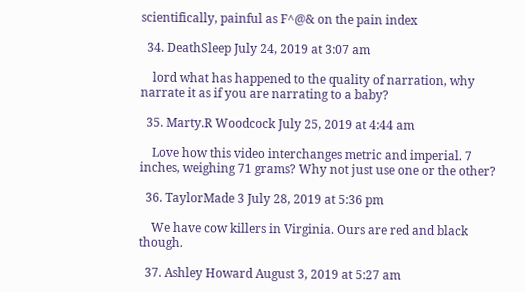scientifically, painful as F^@& on the pain index

  34. DeathSleep July 24, 2019 at 3:07 am

    lord what has happened to the quality of narration, why narrate it as if you are narrating to a baby?

  35. Marty.R Woodcock July 25, 2019 at 4:44 am

    Love how this video interchanges metric and imperial. 7 inches, weighing 71 grams? Why not just use one or the other?

  36. TaylorMade 3 July 28, 2019 at 5:36 pm

    We have cow killers in Virginia. Ours are red and black though.

  37. Ashley Howard August 3, 2019 at 5:27 am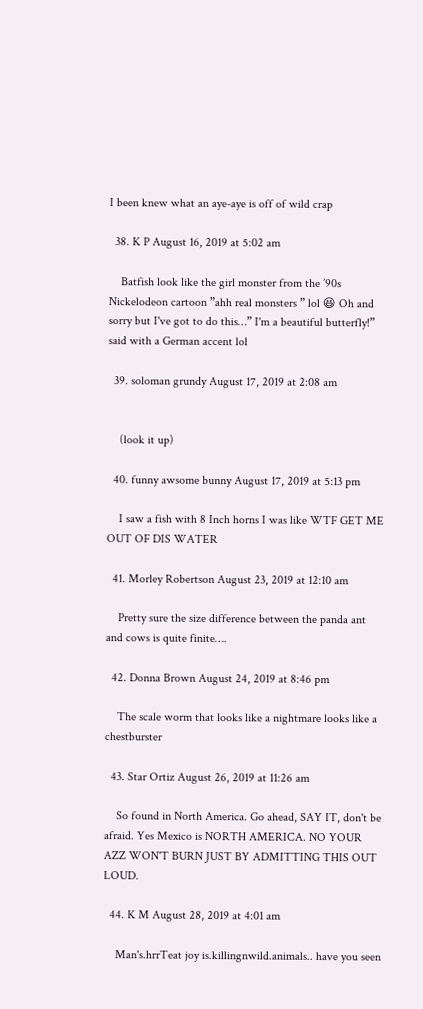I been knew what an aye-aye is off of wild crap

  38. K P August 16, 2019 at 5:02 am

    Batfish look like the girl monster from the ’90s Nickelodeon cartoon ”ahh real monsters ” lol 😆 Oh and sorry but I've got to do this…” I'm a beautiful butterfly!” said with a German accent lol

  39. soloman grundy August 17, 2019 at 2:08 am


    (look it up)

  40. funny awsome bunny August 17, 2019 at 5:13 pm

    I saw a fish with 8 Inch horns I was like WTF GET ME OUT OF DIS WATER

  41. Morley Robertson August 23, 2019 at 12:10 am

    Pretty sure the size difference between the panda ant and cows is quite finite….

  42. Donna Brown August 24, 2019 at 8:46 pm

    The scale worm that looks like a nightmare looks like a chestburster

  43. Star Ortiz August 26, 2019 at 11:26 am

    So found in North America. Go ahead, SAY IT, don't be afraid. Yes Mexico is NORTH AMERICA. NO YOUR AZZ WON'T BURN JUST BY ADMITTING THIS OUT LOUD.

  44. K M August 28, 2019 at 4:01 am

    Man's.hrrTeat joy is.killingnwild.animals.. have you seen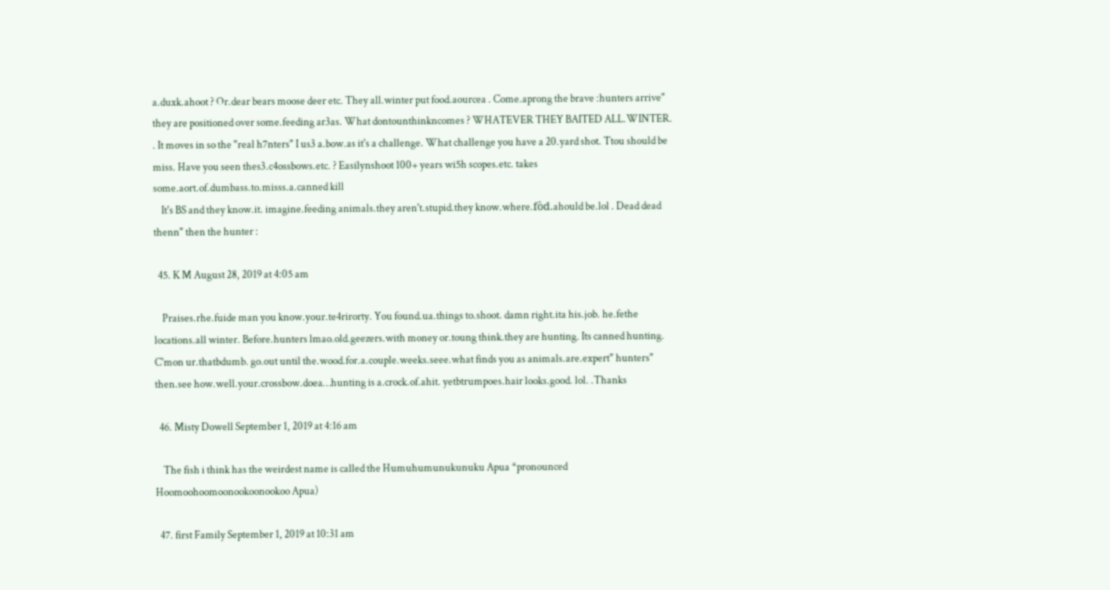a.duxk.ahoot ? Or.dear bears moose deer etc. They all.winter put food.aourcea . Come.aprong the brave :hunters arrive" they are positioned over some.feeding ar3as. What dontounthinkncomes ? WHATEVER THEY BAITED ALL.WINTER. . It moves in so the "real h7nters" I us3 a.bow.as it's a challenge. What challenge you have a 20.yard shot. Ttou should be miss. Have you seen thes3.c4ossbows.etc. ? Easilynshoot 100+ years wi5h scopes.etc. takes some.aort.of.dumbass.to.misss.a.canned kill
    It's BS and they know.it. imagine.feeding animals.they aren't.stupid.they know.where.fòd.ahould be.lol . Dead dead thenn" then the hunter :

  45. K M August 28, 2019 at 4:05 am

    Praises.rhe.fuide man you know.your.te4rirorty. You found.ua.things to.shoot. damn right.ita his.job. he.fethe locations.all winter. Before.hunters lmao.old.geezers.with money or.toung think.they are hunting. Its canned hunting. C'mon ur.thatbdumb. go.out until the.wood.for.a.couple.weeks.seee.what finds you as animals.are.expert" hunters" then.see how.well.your.crossbow.doea…hunting is a.crock.of.ahit. yetbtrumpoes.hair looks.good. lol. .Thanks

  46. Misty Dowell September 1, 2019 at 4:16 am

    The fish i think has the weirdest name is called the Humuhumunukunuku Apua *pronounced Hoomoohoomoonookoonookoo Apua)

  47. first Family September 1, 2019 at 10:31 am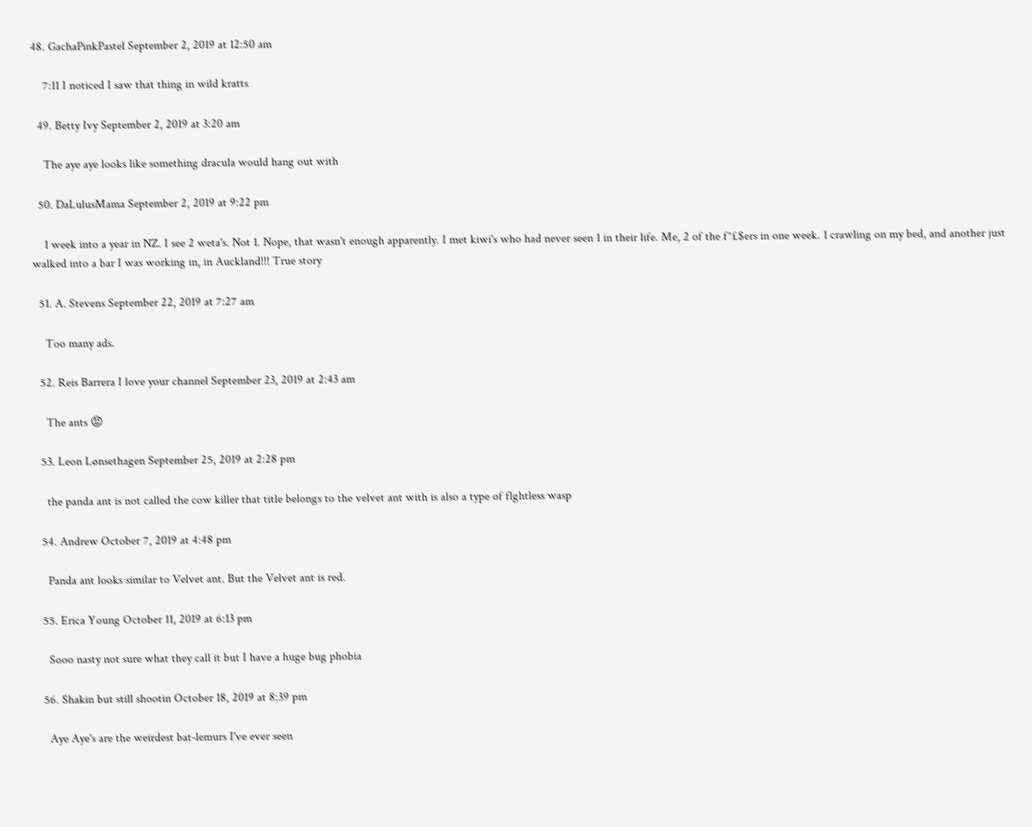48. GachaPinkPastel September 2, 2019 at 12:50 am

    7:11 I noticed I saw that thing in wild kratts

  49. Betty Ivy September 2, 2019 at 3:20 am

    The aye aye looks like something dracula would hang out with

  50. DaLulusMama September 2, 2019 at 9:22 pm

    1 week into a year in NZ. I see 2 weta's. Not 1. Nope, that wasn't enough apparently. I met kiwi's who had never seen 1 in their life. Me, 2 of the f^£$ers in one week. 1 crawling on my bed, and another just walked into a bar I was working in, in Auckland!!! True story

  51. A. Stevens September 22, 2019 at 7:27 am

    Too many ads.

  52. Reis Barrera I love your channel September 23, 2019 at 2:43 am

    The ants 😡

  53. Leon Lønsethagen September 25, 2019 at 2:28 pm

    the panda ant is not called the cow killer that title belongs to the velvet ant with is also a type of flghtless wasp

  54. Andrew October 7, 2019 at 4:48 pm

    Panda ant looks similar to Velvet ant. But the Velvet ant is red.

  55. Erica Young October 11, 2019 at 6:13 pm

    Sooo nasty not sure what they call it but I have a huge bug phobia

  56. Shakin but still shootin October 18, 2019 at 8:39 pm

    Aye Aye's are the weirdest bat-lemurs I've ever seen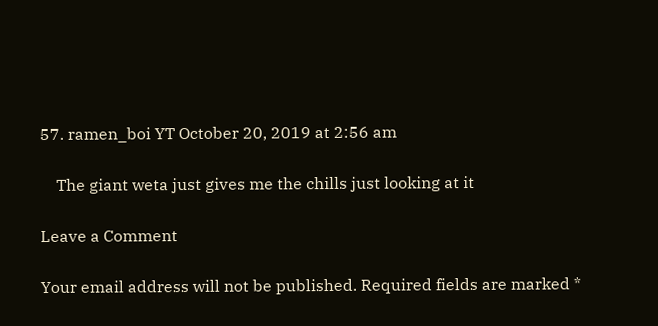57. ramen_boi YT October 20, 2019 at 2:56 am

    The giant weta just gives me the chills just looking at it

Leave a Comment

Your email address will not be published. Required fields are marked *